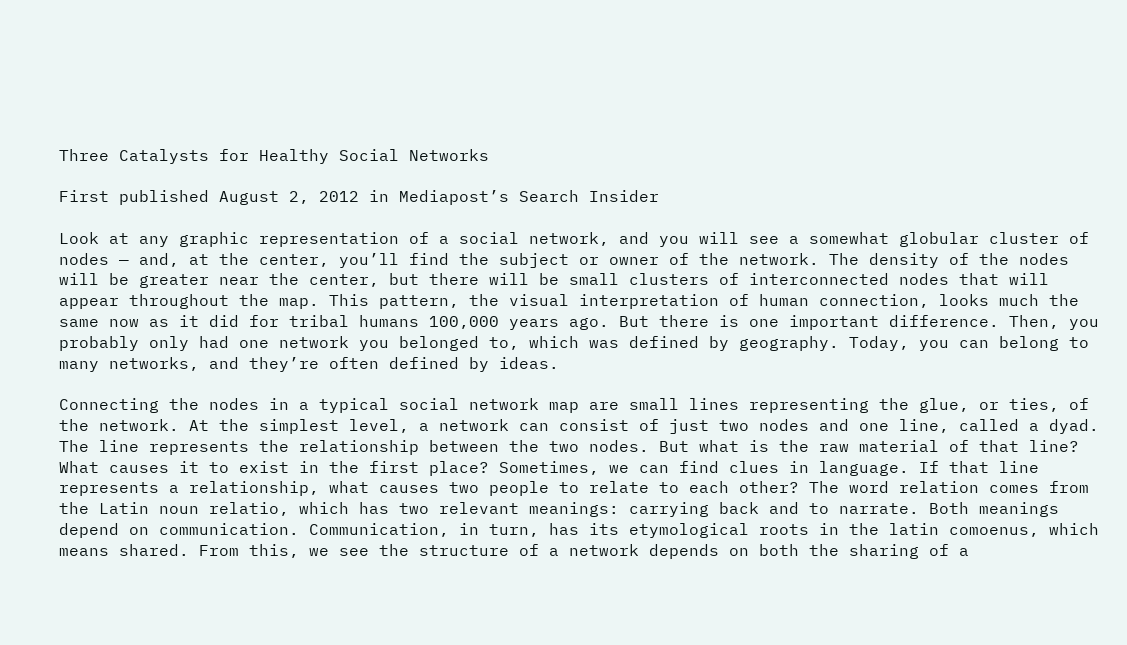Three Catalysts for Healthy Social Networks

First published August 2, 2012 in Mediapost’s Search Insider

Look at any graphic representation of a social network, and you will see a somewhat globular cluster of nodes — and, at the center, you’ll find the subject or owner of the network. The density of the nodes will be greater near the center, but there will be small clusters of interconnected nodes that will appear throughout the map. This pattern, the visual interpretation of human connection, looks much the same now as it did for tribal humans 100,000 years ago. But there is one important difference. Then, you probably only had one network you belonged to, which was defined by geography. Today, you can belong to many networks, and they’re often defined by ideas.

Connecting the nodes in a typical social network map are small lines representing the glue, or ties, of the network. At the simplest level, a network can consist of just two nodes and one line, called a dyad. The line represents the relationship between the two nodes. But what is the raw material of that line? What causes it to exist in the first place? Sometimes, we can find clues in language. If that line represents a relationship, what causes two people to relate to each other? The word relation comes from the Latin noun relatio, which has two relevant meanings: carrying back and to narrate. Both meanings depend on communication. Communication, in turn, has its etymological roots in the latin comoenus, which means shared. From this, we see the structure of a network depends on both the sharing of a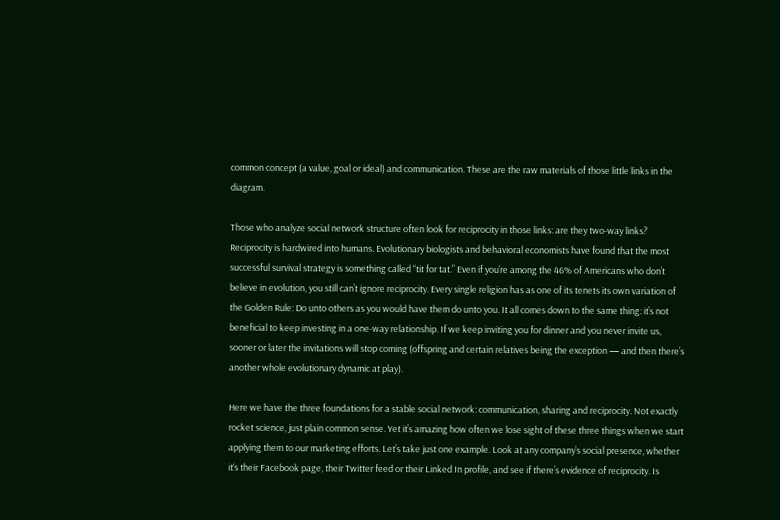common concept (a value, goal or ideal) and communication. These are the raw materials of those little links in the diagram.

Those who analyze social network structure often look for reciprocity in those links: are they two-way links?  Reciprocity is hardwired into humans. Evolutionary biologists and behavioral economists have found that the most successful survival strategy is something called “tit for tat.” Even if you’re among the 46% of Americans who don’t believe in evolution, you still can’t ignore reciprocity. Every single religion has as one of its tenets its own variation of the Golden Rule: Do unto others as you would have them do unto you. It all comes down to the same thing: it’s not beneficial to keep investing in a one-way relationship. If we keep inviting you for dinner and you never invite us, sooner or later the invitations will stop coming (offspring and certain relatives being the exception — and then there’s another whole evolutionary dynamic at play).

Here we have the three foundations for a stable social network: communication, sharing and reciprocity. Not exactly rocket science, just plain common sense. Yet it’s amazing how often we lose sight of these three things when we start applying them to our marketing efforts. Let’s take just one example. Look at any company’s social presence, whether it‘s their Facebook page, their Twitter feed or their Linked In profile, and see if there’s evidence of reciprocity. Is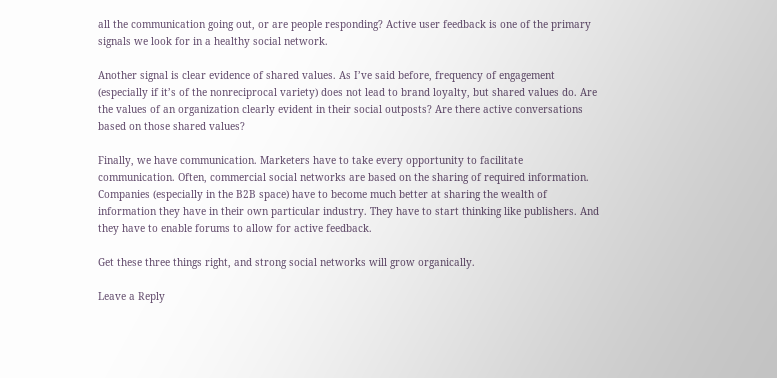all the communication going out, or are people responding? Active user feedback is one of the primary signals we look for in a healthy social network.

Another signal is clear evidence of shared values. As I’ve said before, frequency of engagement (especially if it’s of the nonreciprocal variety) does not lead to brand loyalty, but shared values do. Are the values of an organization clearly evident in their social outposts? Are there active conversations based on those shared values?

Finally, we have communication. Marketers have to take every opportunity to facilitate communication. Often, commercial social networks are based on the sharing of required information. Companies (especially in the B2B space) have to become much better at sharing the wealth of information they have in their own particular industry. They have to start thinking like publishers. And they have to enable forums to allow for active feedback.

Get these three things right, and strong social networks will grow organically.

Leave a Reply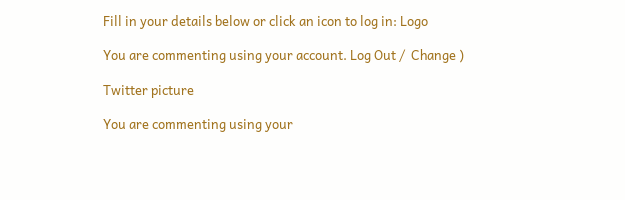Fill in your details below or click an icon to log in: Logo

You are commenting using your account. Log Out /  Change )

Twitter picture

You are commenting using your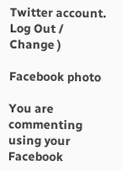Twitter account. Log Out /  Change )

Facebook photo

You are commenting using your Facebook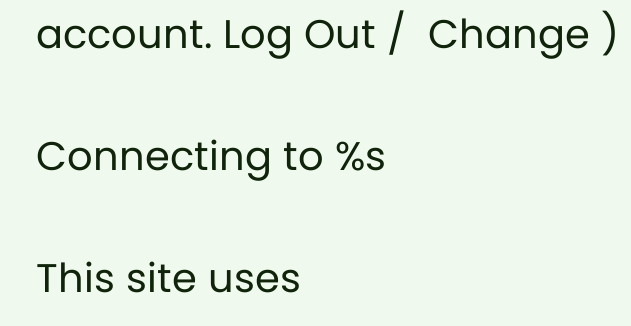account. Log Out /  Change )

Connecting to %s

This site uses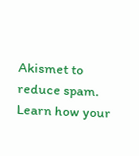Akismet to reduce spam. Learn how your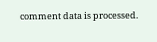comment data is processed.